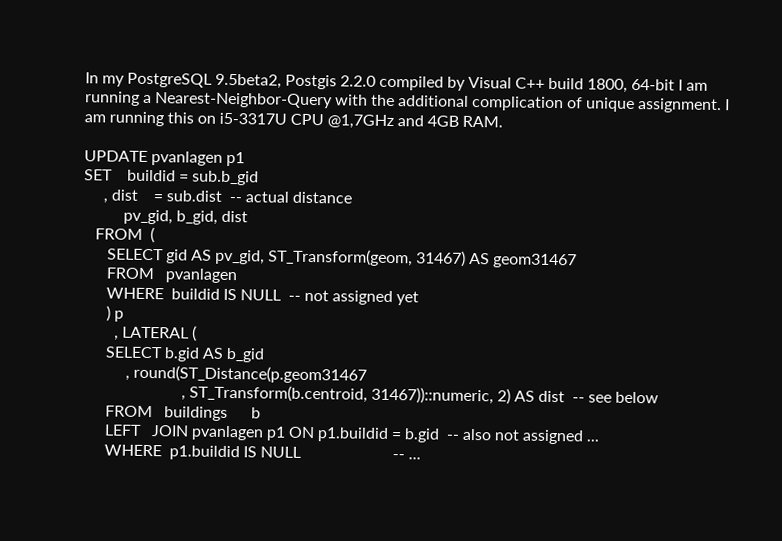In my PostgreSQL 9.5beta2, Postgis 2.2.0 compiled by Visual C++ build 1800, 64-bit I am running a Nearest-Neighbor-Query with the additional complication of unique assignment. I am running this on i5-3317U CPU @1,7GHz and 4GB RAM.

UPDATE pvanlagen p1
SET    buildid = sub.b_gid
     , dist    = sub.dist  -- actual distance
          pv_gid, b_gid, dist
   FROM  (
      SELECT gid AS pv_gid, ST_Transform(geom, 31467) AS geom31467
      FROM   pvanlagen
      WHERE  buildid IS NULL  -- not assigned yet
      ) p
        , LATERAL (
      SELECT b.gid AS b_gid
           , round(ST_Distance(p.geom31467
                         , ST_Transform(b.centroid, 31467))::numeric, 2) AS dist  -- see below
      FROM   buildings      b
      LEFT   JOIN pvanlagen p1 ON p1.buildid = b.gid  -- also not assigned ...
      WHERE  p1.buildid IS NULL                       -- ...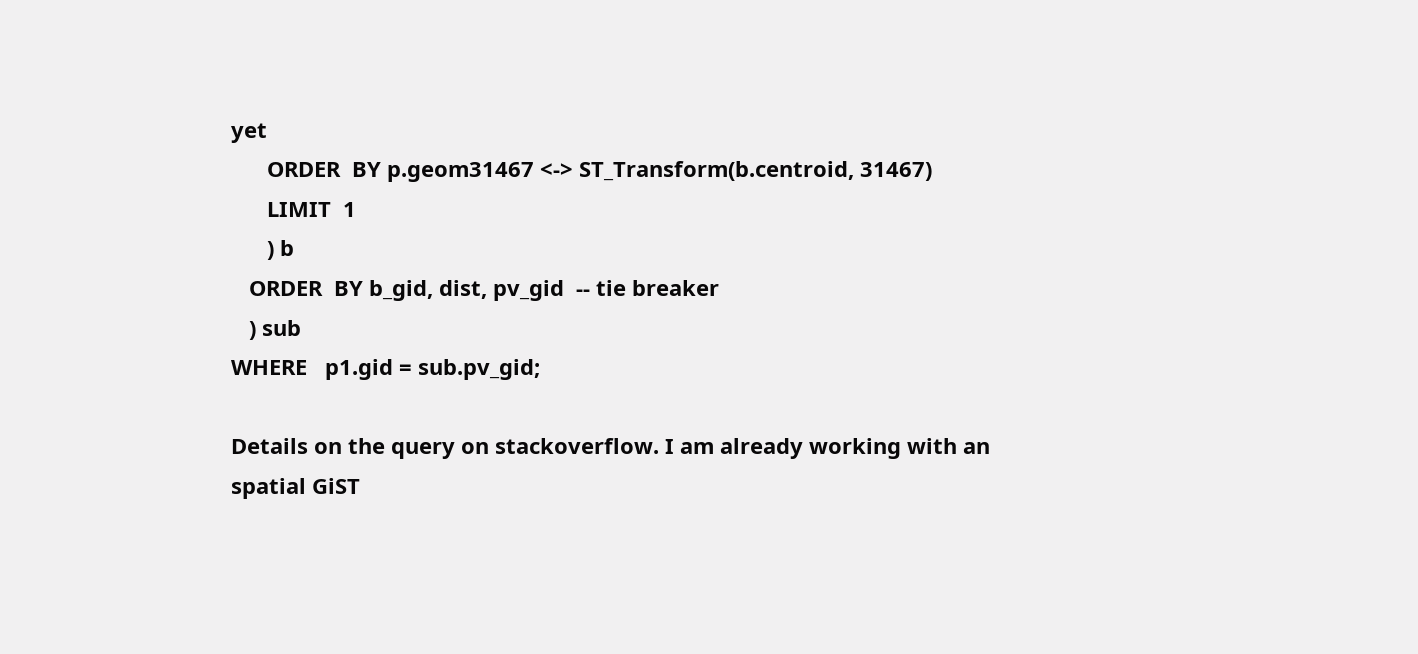yet
      ORDER  BY p.geom31467 <-> ST_Transform(b.centroid, 31467)
      LIMIT  1
      ) b
   ORDER  BY b_gid, dist, pv_gid  -- tie breaker
   ) sub
WHERE   p1.gid = sub.pv_gid;

Details on the query on stackoverflow. I am already working with an spatial GiST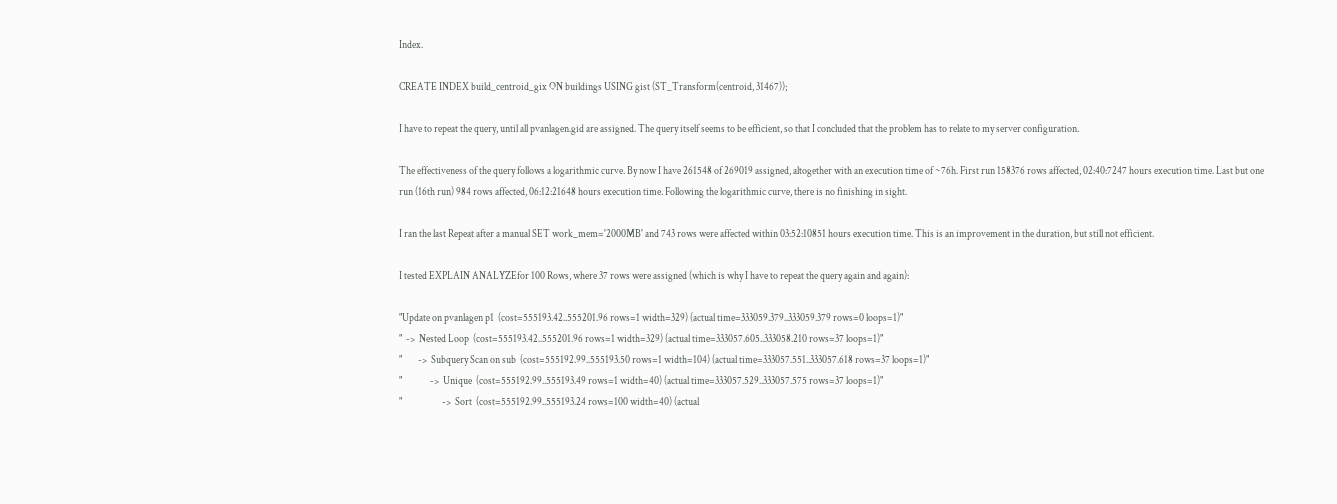Index.

CREATE INDEX build_centroid_gix ON buildings USING gist (ST_Transform(centroid, 31467));

I have to repeat the query, until all pvanlagen.gid are assigned. The query itself seems to be efficient, so that I concluded that the problem has to relate to my server configuration.

The effectiveness of the query follows a logarithmic curve. By now I have 261548 of 269019 assigned, altogether with an execution time of ~76h. First run 158376 rows affected, 02:40:7247 hours execution time. Last but one run (16th run) 984 rows affected, 06:12:21648 hours execution time. Following the logarithmic curve, there is no finishing in sight.

I ran the last Repeat after a manual SET work_mem='2000MB' and 743 rows were affected within 03:52:10851 hours execution time. This is an improvement in the duration, but still not efficient.

I tested EXPLAIN ANALYZEfor 100 Rows, where 37 rows were assigned (which is why I have to repeat the query again and again):

"Update on pvanlagen p1  (cost=555193.42..555201.96 rows=1 width=329) (actual time=333059.379..333059.379 rows=0 loops=1)"
"  ->  Nested Loop  (cost=555193.42..555201.96 rows=1 width=329) (actual time=333057.605..333058.210 rows=37 loops=1)"
"        ->  Subquery Scan on sub  (cost=555192.99..555193.50 rows=1 width=104) (actual time=333057.551..333057.618 rows=37 loops=1)"
"              ->  Unique  (cost=555192.99..555193.49 rows=1 width=40) (actual time=333057.529..333057.575 rows=37 loops=1)"
"                    ->  Sort  (cost=555192.99..555193.24 rows=100 width=40) (actual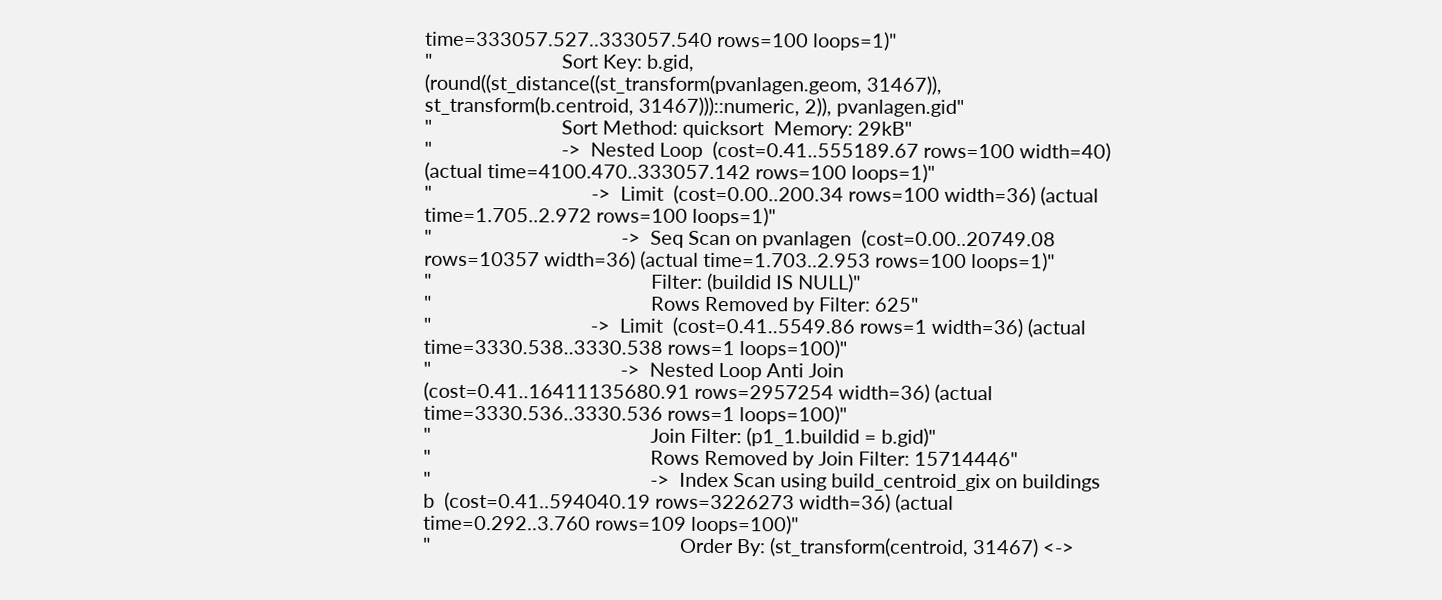time=333057.527..333057.540 rows=100 loops=1)"
"                          Sort Key: b.gid, (round((st_distance((st_transform(pvanlagen.geom, 31467)), st_transform(b.centroid, 31467)))::numeric, 2)), pvanlagen.gid"
"                          Sort Method: quicksort  Memory: 29kB"
"                          ->  Nested Loop  (cost=0.41..555189.67 rows=100 width=40) (actual time=4100.470..333057.142 rows=100 loops=1)"
"                                ->  Limit  (cost=0.00..200.34 rows=100 width=36) (actual time=1.705..2.972 rows=100 loops=1)"
"                                      ->  Seq Scan on pvanlagen  (cost=0.00..20749.08 rows=10357 width=36) (actual time=1.703..2.953 rows=100 loops=1)"
"                                            Filter: (buildid IS NULL)"
"                                            Rows Removed by Filter: 625"
"                                ->  Limit  (cost=0.41..5549.86 rows=1 width=36) (actual time=3330.538..3330.538 rows=1 loops=100)"
"                                      ->  Nested Loop Anti Join  (cost=0.41..16411135680.91 rows=2957254 width=36) (actual time=3330.536..3330.536 rows=1 loops=100)"
"                                            Join Filter: (p1_1.buildid = b.gid)"
"                                            Rows Removed by Join Filter: 15714446"
"                                            ->  Index Scan using build_centroid_gix on buildings b  (cost=0.41..594040.19 rows=3226273 width=36) (actual time=0.292..3.760 rows=109 loops=100)"
"                                                  Order By: (st_transform(centroid, 31467) <->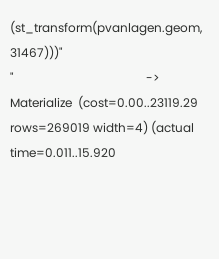(st_transform(pvanlagen.geom, 31467)))"
"                                            ->  Materialize  (cost=0.00..23119.29 rows=269019 width=4) (actual time=0.011..15.920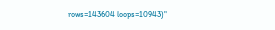rows=143604 loops=10943)"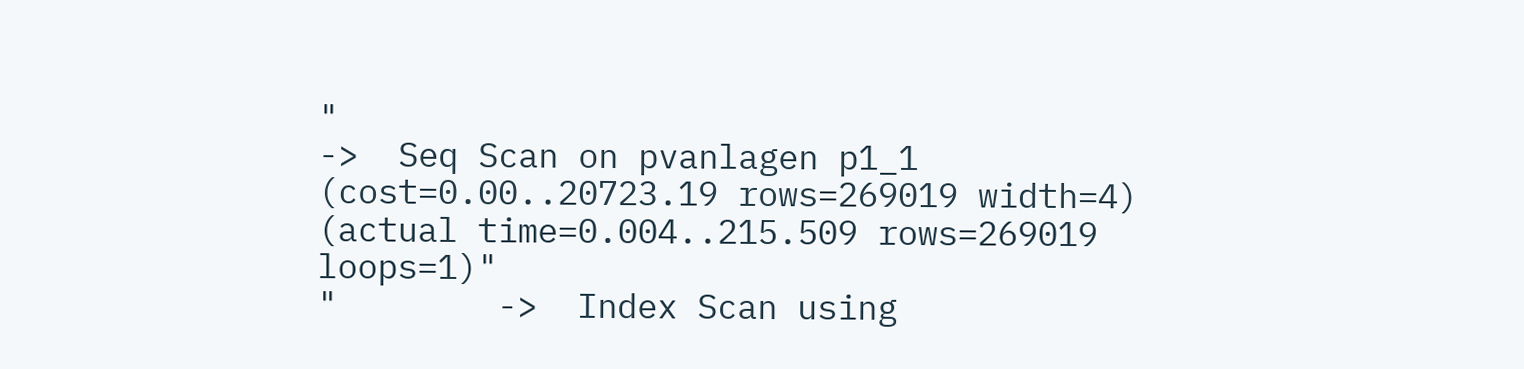"                                                  ->  Seq Scan on pvanlagen p1_1  (cost=0.00..20723.19 rows=269019 width=4) (actual time=0.004..215.509 rows=269019 loops=1)"
"        ->  Index Scan using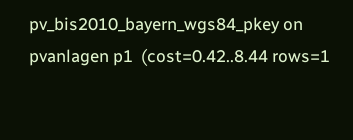pv_bis2010_bayern_wgs84_pkey on pvanlagen p1  (cost=0.42..8.44 rows=1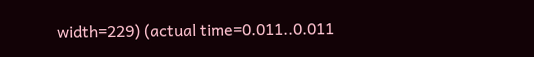width=229) (actual time=0.011..0.011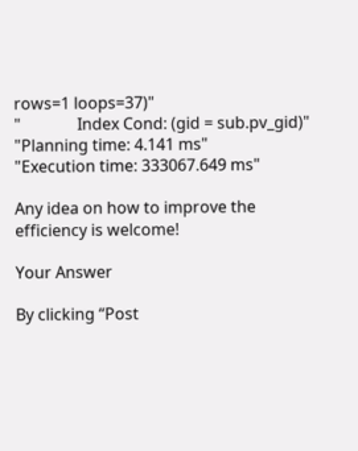rows=1 loops=37)"
"              Index Cond: (gid = sub.pv_gid)"
"Planning time: 4.141 ms"
"Execution time: 333067.649 ms"

Any idea on how to improve the efficiency is welcome!

Your Answer

By clicking “Post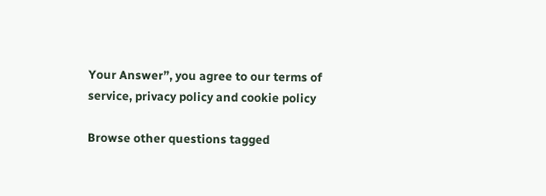Your Answer”, you agree to our terms of service, privacy policy and cookie policy

Browse other questions tagged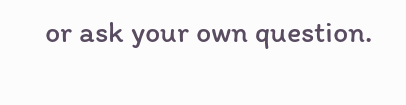or ask your own question.